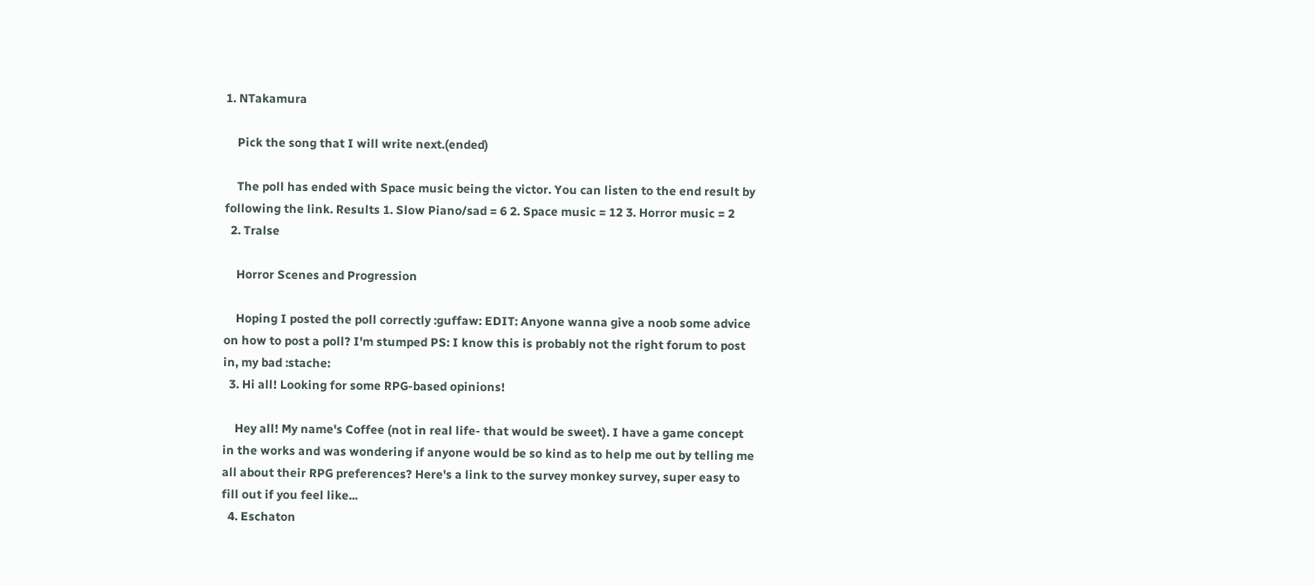1. NTakamura

    Pick the song that I will write next.(ended)

    The poll has ended with Space music being the victor. You can listen to the end result by following the link. Results 1. Slow Piano/sad = 6 2. Space music = 12 3. Horror music = 2
  2. Tralse

    Horror Scenes and Progression

    Hoping I posted the poll correctly :guffaw: EDIT: Anyone wanna give a noob some advice on how to post a poll? I'm stumped PS: I know this is probably not the right forum to post in, my bad :stache:
  3. Hi all! Looking for some RPG-based opinions!

    Hey all! My name's Coffee (not in real life- that would be sweet). I have a game concept in the works and was wondering if anyone would be so kind as to help me out by telling me all about their RPG preferences? Here's a link to the survey monkey survey, super easy to fill out if you feel like...
  4. Eschaton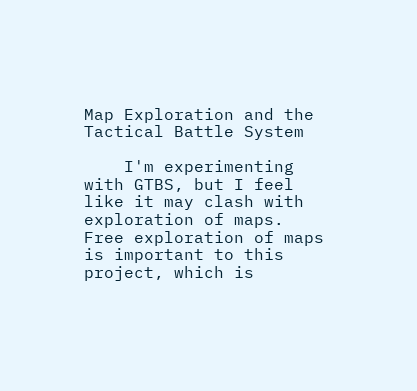Map Exploration and the Tactical Battle System

    I'm experimenting with GTBS, but I feel like it may clash with exploration of maps.  Free exploration of maps is important to this project, which is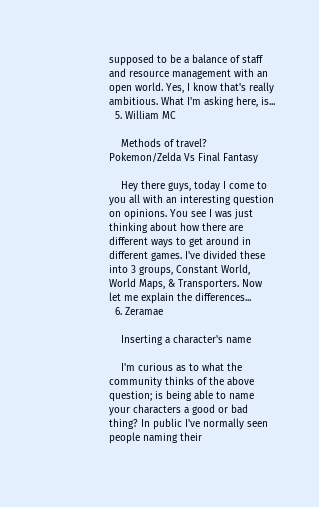supposed to be a balance of staff and resource management with an open world. Yes, I know that's really ambitious. What I'm asking here, is...
  5. William MC

    Methods of travel? Pokemon/Zelda Vs Final Fantasy

    Hey there guys, today I come to you all with an interesting question on opinions. You see I was just thinking about how there are different ways to get around in different games. I've divided these into 3 groups, Constant World, World Maps, & Transporters. Now let me explain the differences...
  6. Zeramae

    Inserting a character's name

    I'm curious as to what the community thinks of the above question; is being able to name your characters a good or bad thing? In public I've normally seen people naming their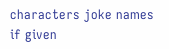characters joke names if given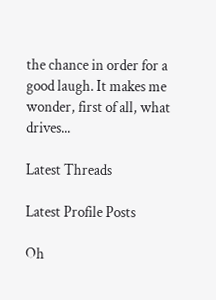the chance in order for a good laugh. It makes me wonder, first of all, what drives...

Latest Threads

Latest Profile Posts

Oh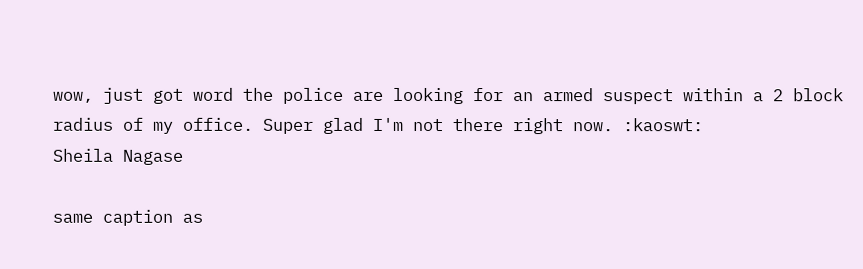wow, just got word the police are looking for an armed suspect within a 2 block radius of my office. Super glad I'm not there right now. :kaoswt:
Sheila Nagase

same caption as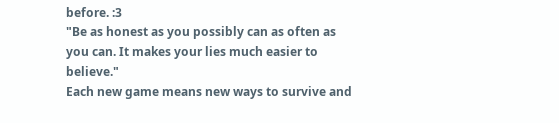before. :3
"Be as honest as you possibly can as often as you can. It makes your lies much easier to believe."
Each new game means new ways to survive and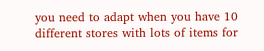you need to adapt when you have 10 different stores with lots of items for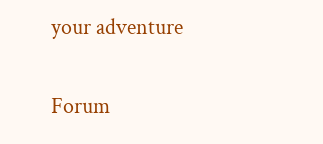your adventure

Forum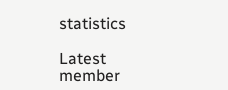statistics

Latest member